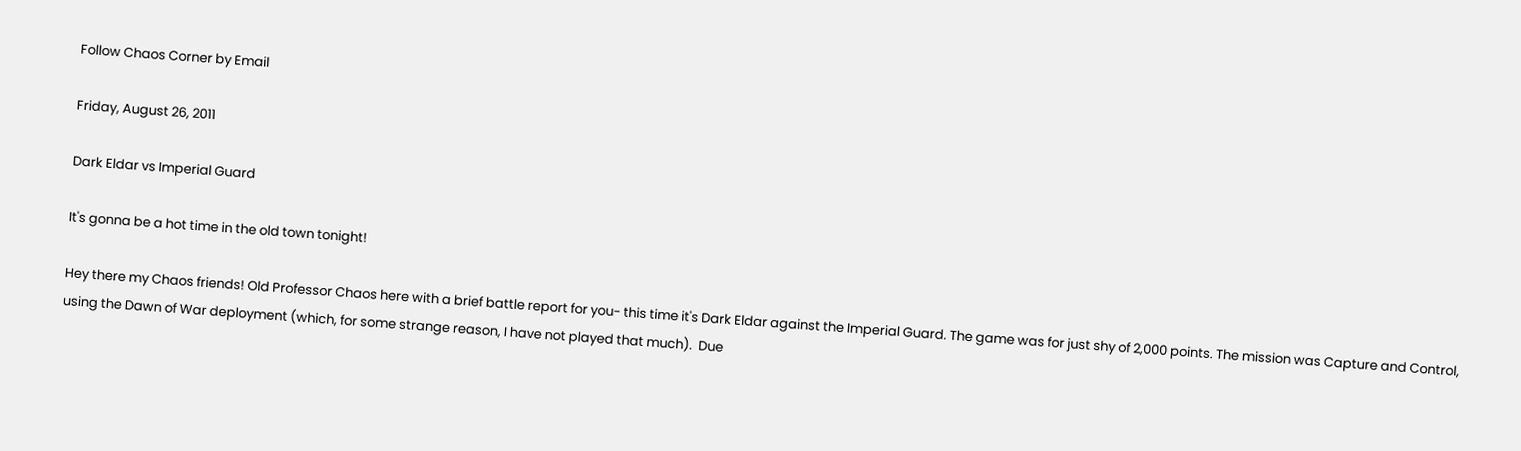Follow Chaos Corner by Email

Friday, August 26, 2011

Dark Eldar vs Imperial Guard

It's gonna be a hot time in the old town tonight!

Hey there my Chaos friends! Old Professor Chaos here with a brief battle report for you- this time it's Dark Eldar against the Imperial Guard. The game was for just shy of 2,000 points. The mission was Capture and Control, using the Dawn of War deployment (which, for some strange reason, I have not played that much).  Due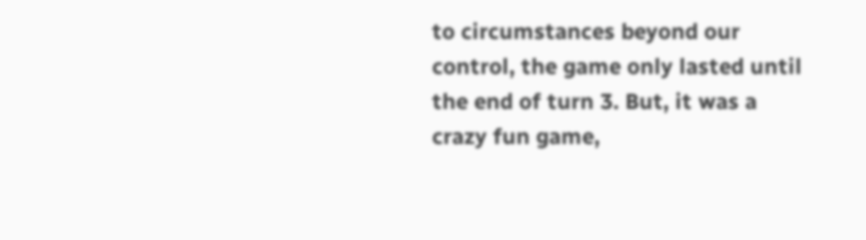to circumstances beyond our control, the game only lasted until the end of turn 3. But, it was a crazy fun game,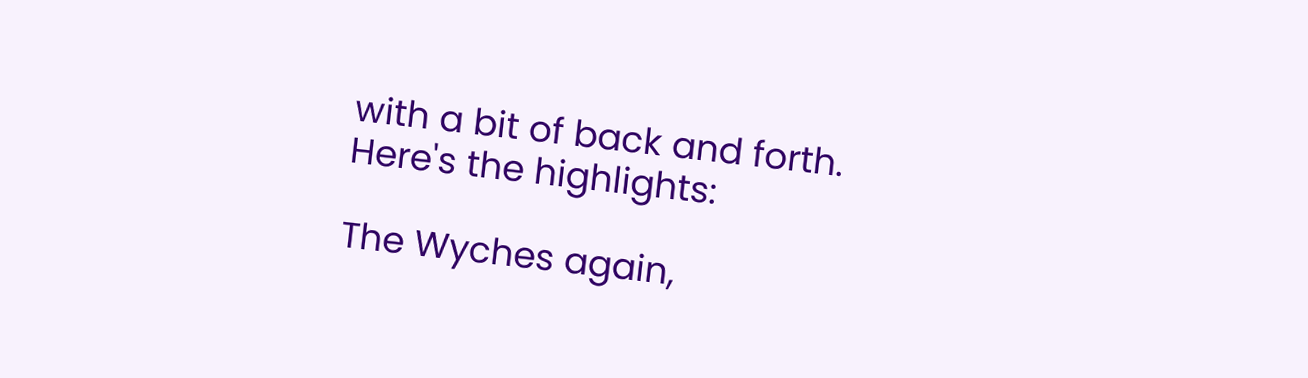with a bit of back and forth. Here's the highlights:

The Wyches again,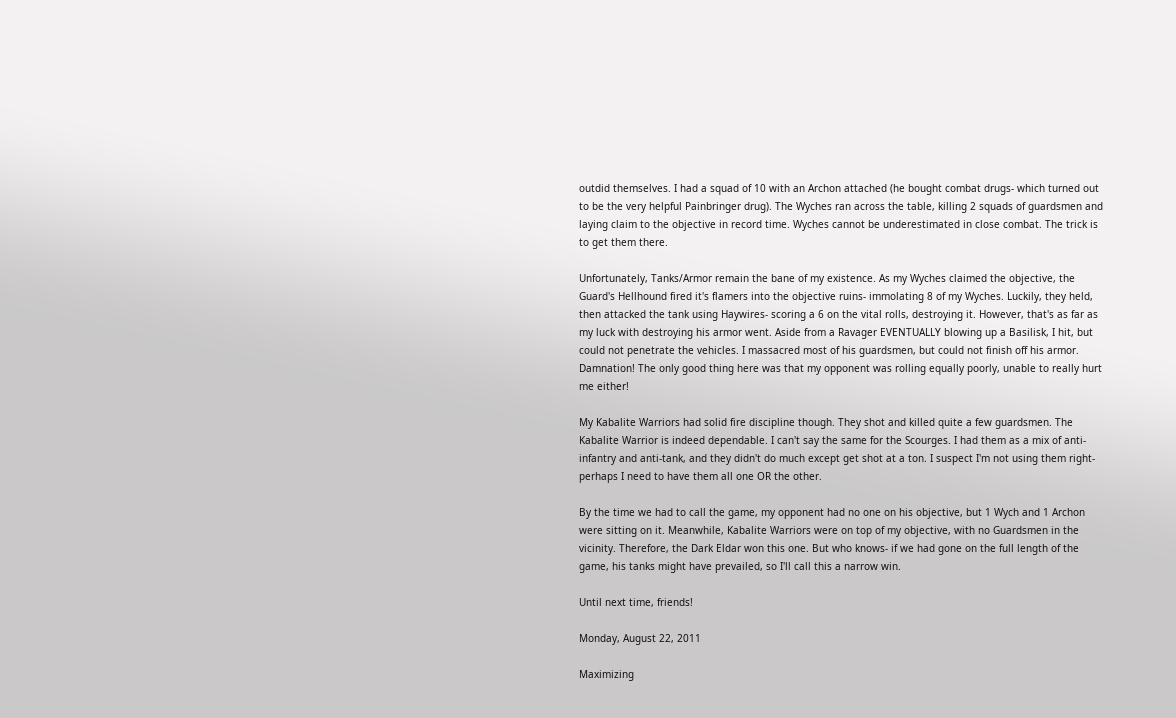outdid themselves. I had a squad of 10 with an Archon attached (he bought combat drugs- which turned out to be the very helpful Painbringer drug). The Wyches ran across the table, killing 2 squads of guardsmen and laying claim to the objective in record time. Wyches cannot be underestimated in close combat. The trick is to get them there.

Unfortunately, Tanks/Armor remain the bane of my existence. As my Wyches claimed the objective, the Guard's Hellhound fired it's flamers into the objective ruins- immolating 8 of my Wyches. Luckily, they held, then attacked the tank using Haywires- scoring a 6 on the vital rolls, destroying it. However, that's as far as my luck with destroying his armor went. Aside from a Ravager EVENTUALLY blowing up a Basilisk, I hit, but could not penetrate the vehicles. I massacred most of his guardsmen, but could not finish off his armor. Damnation! The only good thing here was that my opponent was rolling equally poorly, unable to really hurt me either!

My Kabalite Warriors had solid fire discipline though. They shot and killed quite a few guardsmen. The Kabalite Warrior is indeed dependable. I can't say the same for the Scourges. I had them as a mix of anti-infantry and anti-tank, and they didn't do much except get shot at a ton. I suspect I'm not using them right- perhaps I need to have them all one OR the other.

By the time we had to call the game, my opponent had no one on his objective, but 1 Wych and 1 Archon were sitting on it. Meanwhile, Kabalite Warriors were on top of my objective, with no Guardsmen in the vicinity. Therefore, the Dark Eldar won this one. But who knows- if we had gone on the full length of the game, his tanks might have prevailed, so I'll call this a narrow win.

Until next time, friends!

Monday, August 22, 2011

Maximizing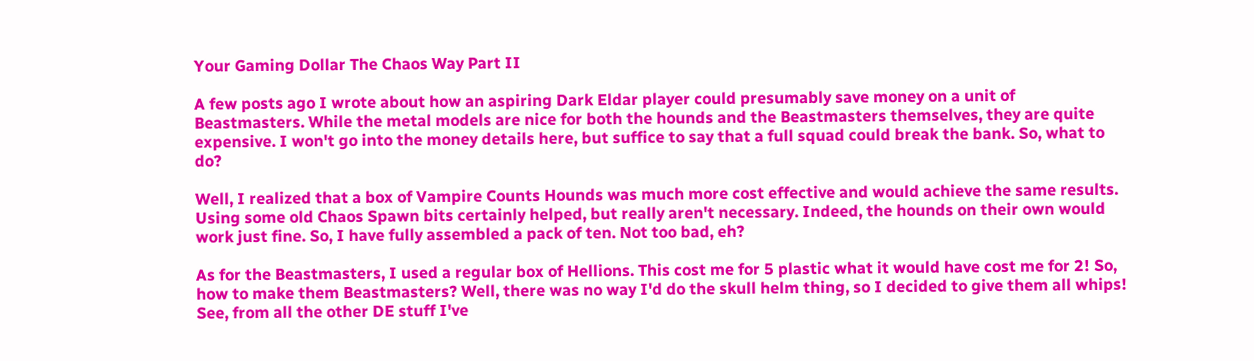Your Gaming Dollar The Chaos Way Part II

A few posts ago I wrote about how an aspiring Dark Eldar player could presumably save money on a unit of Beastmasters. While the metal models are nice for both the hounds and the Beastmasters themselves, they are quite expensive. I won't go into the money details here, but suffice to say that a full squad could break the bank. So, what to do?

Well, I realized that a box of Vampire Counts Hounds was much more cost effective and would achieve the same results. Using some old Chaos Spawn bits certainly helped, but really aren't necessary. Indeed, the hounds on their own would work just fine. So, I have fully assembled a pack of ten. Not too bad, eh?

As for the Beastmasters, I used a regular box of Hellions. This cost me for 5 plastic what it would have cost me for 2! So, how to make them Beastmasters? Well, there was no way I'd do the skull helm thing, so I decided to give them all whips! See, from all the other DE stuff I've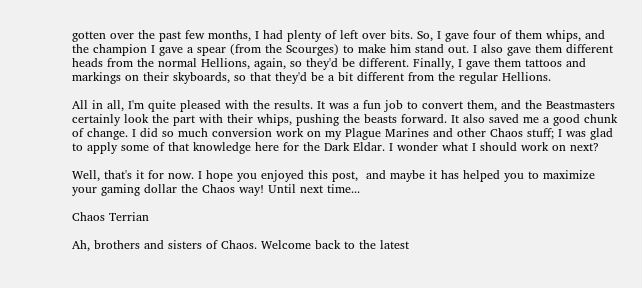gotten over the past few months, I had plenty of left over bits. So, I gave four of them whips, and the champion I gave a spear (from the Scourges) to make him stand out. I also gave them different heads from the normal Hellions, again, so they'd be different. Finally, I gave them tattoos and markings on their skyboards, so that they'd be a bit different from the regular Hellions.

All in all, I'm quite pleased with the results. It was a fun job to convert them, and the Beastmasters certainly look the part with their whips, pushing the beasts forward. It also saved me a good chunk of change. I did so much conversion work on my Plague Marines and other Chaos stuff; I was glad to apply some of that knowledge here for the Dark Eldar. I wonder what I should work on next?

Well, that's it for now. I hope you enjoyed this post,  and maybe it has helped you to maximize your gaming dollar the Chaos way! Until next time...

Chaos Terrian

Ah, brothers and sisters of Chaos. Welcome back to the latest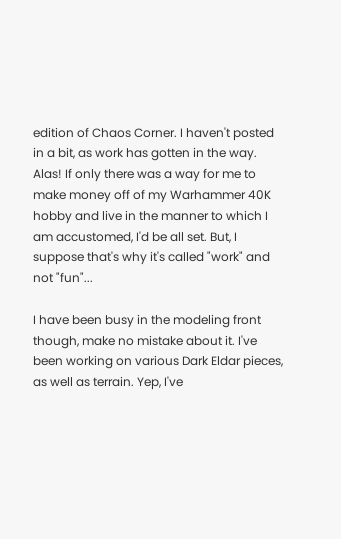edition of Chaos Corner. I haven't posted in a bit, as work has gotten in the way. Alas! If only there was a way for me to make money off of my Warhammer 40K hobby and live in the manner to which I am accustomed, I'd be all set. But, I suppose that's why it's called "work" and not "fun"...

I have been busy in the modeling front though, make no mistake about it. I've been working on various Dark Eldar pieces, as well as terrain. Yep, I've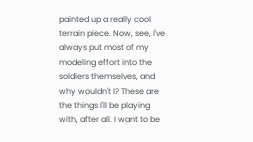painted up a really cool terrain piece. Now, see, I've always put most of my modeling effort into the soldiers themselves, and why wouldn't I? These are the things I'll be playing with, after all. I want to be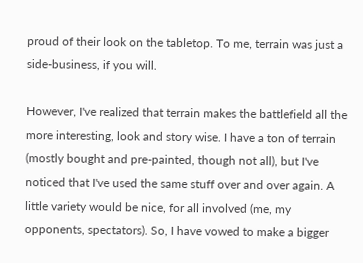proud of their look on the tabletop. To me, terrain was just a side-business, if you will.

However, I've realized that terrain makes the battlefield all the more interesting, look and story wise. I have a ton of terrain (mostly bought and pre-painted, though not all), but I've noticed that I've used the same stuff over and over again. A little variety would be nice, for all involved (me, my opponents, spectators). So, I have vowed to make a bigger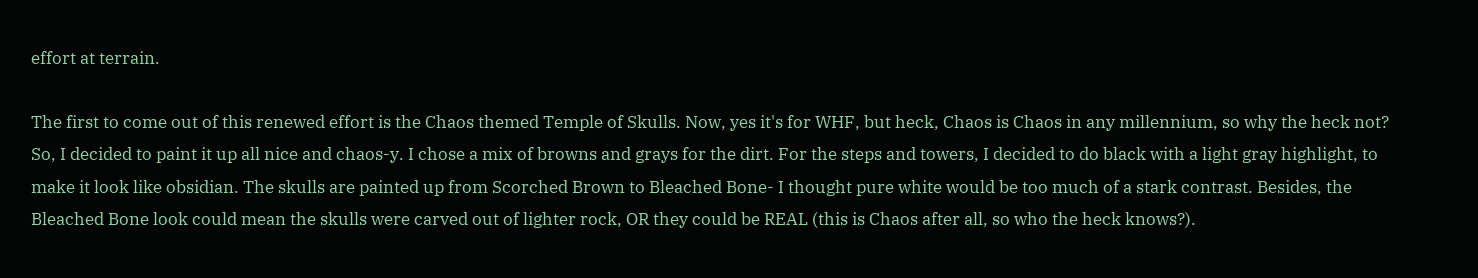effort at terrain.

The first to come out of this renewed effort is the Chaos themed Temple of Skulls. Now, yes it's for WHF, but heck, Chaos is Chaos in any millennium, so why the heck not? So, I decided to paint it up all nice and chaos-y. I chose a mix of browns and grays for the dirt. For the steps and towers, I decided to do black with a light gray highlight, to make it look like obsidian. The skulls are painted up from Scorched Brown to Bleached Bone- I thought pure white would be too much of a stark contrast. Besides, the Bleached Bone look could mean the skulls were carved out of lighter rock, OR they could be REAL (this is Chaos after all, so who the heck knows?).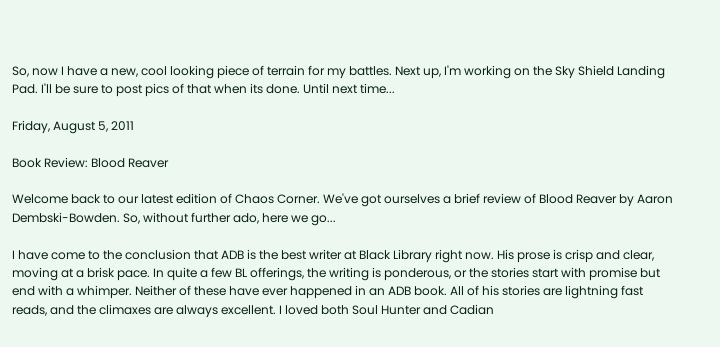So, now I have a new, cool looking piece of terrain for my battles. Next up, I'm working on the Sky Shield Landing Pad. I'll be sure to post pics of that when its done. Until next time...

Friday, August 5, 2011

Book Review: Blood Reaver

Welcome back to our latest edition of Chaos Corner. We've got ourselves a brief review of Blood Reaver by Aaron Dembski-Bowden. So, without further ado, here we go...

I have come to the conclusion that ADB is the best writer at Black Library right now. His prose is crisp and clear, moving at a brisk pace. In quite a few BL offerings, the writing is ponderous, or the stories start with promise but end with a whimper. Neither of these have ever happened in an ADB book. All of his stories are lightning fast reads, and the climaxes are always excellent. I loved both Soul Hunter and Cadian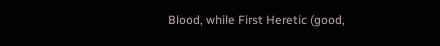Blood, while First Heretic (good,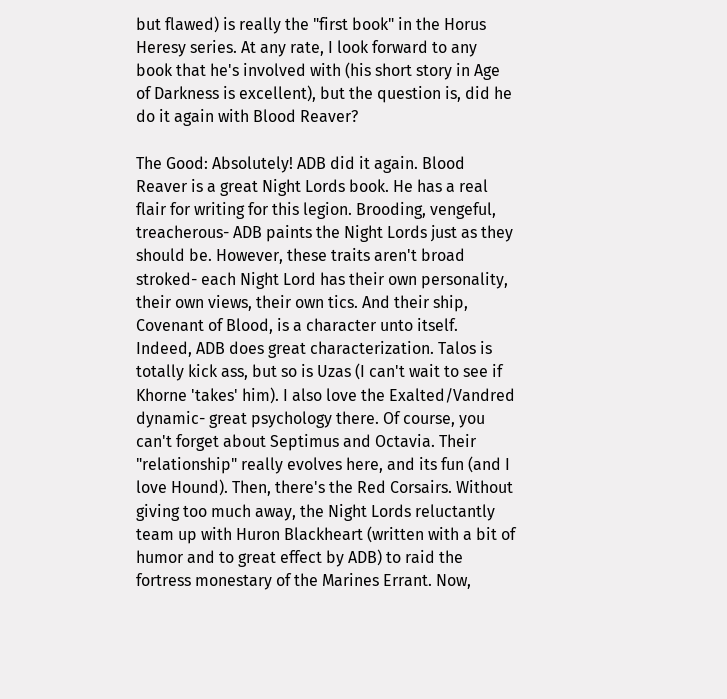but flawed) is really the "first book" in the Horus Heresy series. At any rate, I look forward to any book that he's involved with (his short story in Age of Darkness is excellent), but the question is, did he do it again with Blood Reaver?

The Good: Absolutely! ADB did it again. Blood Reaver is a great Night Lords book. He has a real flair for writing for this legion. Brooding, vengeful, treacherous- ADB paints the Night Lords just as they should be. However, these traits aren't broad stroked- each Night Lord has their own personality, their own views, their own tics. And their ship, Covenant of Blood, is a character unto itself. Indeed, ADB does great characterization. Talos is totally kick ass, but so is Uzas (I can't wait to see if Khorne 'takes' him). I also love the Exalted/Vandred dynamic- great psychology there. Of course, you can't forget about Septimus and Octavia. Their "relationship" really evolves here, and its fun (and I love Hound). Then, there's the Red Corsairs. Without giving too much away, the Night Lords reluctantly team up with Huron Blackheart (written with a bit of humor and to great effect by ADB) to raid the fortress monestary of the Marines Errant. Now,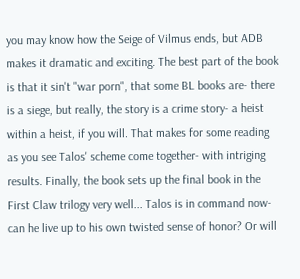you may know how the Seige of Vilmus ends, but ADB makes it dramatic and exciting. The best part of the book is that it sin't "war porn", that some BL books are- there is a siege, but really, the story is a crime story- a heist within a heist, if you will. That makes for some reading as you see Talos' scheme come together- with intriging results. Finally, the book sets up the final book in the First Claw trilogy very well... Talos is in command now- can he live up to his own twisted sense of honor? Or will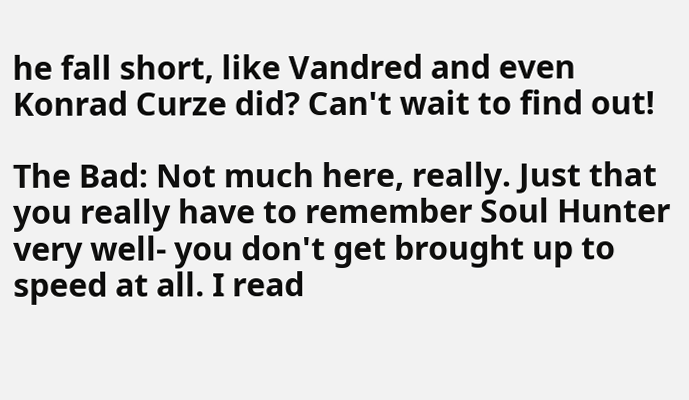he fall short, like Vandred and even Konrad Curze did? Can't wait to find out!

The Bad: Not much here, really. Just that you really have to remember Soul Hunter very well- you don't get brought up to speed at all. I read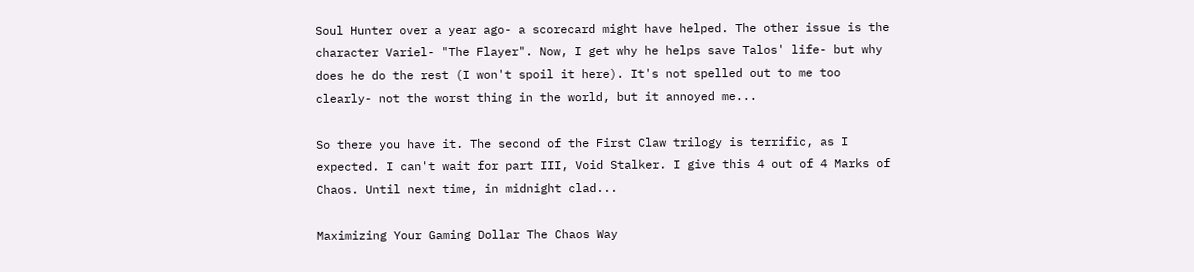Soul Hunter over a year ago- a scorecard might have helped. The other issue is the character Variel- "The Flayer". Now, I get why he helps save Talos' life- but why does he do the rest (I won't spoil it here). It's not spelled out to me too clearly- not the worst thing in the world, but it annoyed me...

So there you have it. The second of the First Claw trilogy is terrific, as I expected. I can't wait for part III, Void Stalker. I give this 4 out of 4 Marks of Chaos. Until next time, in midnight clad...

Maximizing Your Gaming Dollar The Chaos Way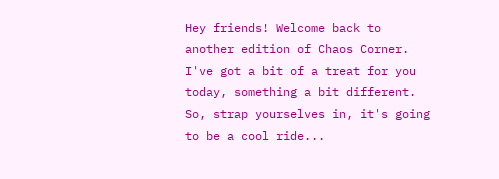Hey friends! Welcome back to another edition of Chaos Corner. I've got a bit of a treat for you today, something a bit different. So, strap yourselves in, it's going to be a cool ride...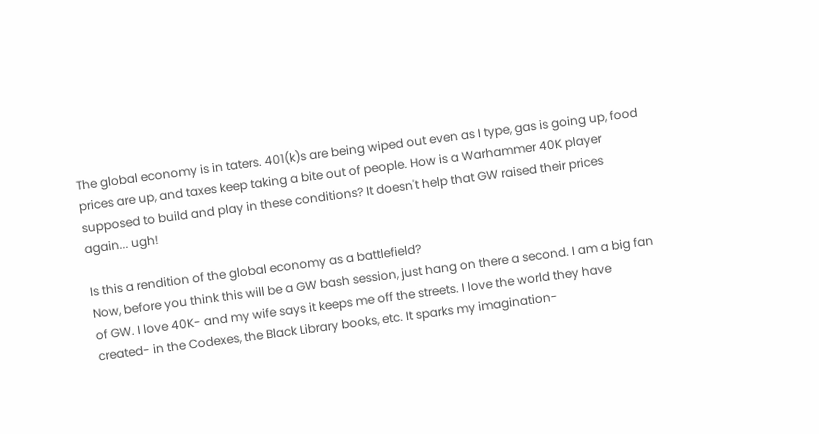The global economy is in taters. 401(k)s are being wiped out even as I type, gas is going up, food prices are up, and taxes keep taking a bite out of people. How is a Warhammer 40K player supposed to build and play in these conditions? It doesn't help that GW raised their prices again... ugh!

Is this a rendition of the global economy as a battlefield?
Now, before you think this will be a GW bash session, just hang on there a second. I am a big fan of GW. I love 40K- and my wife says it keeps me off the streets. I love the world they have created- in the Codexes, the Black Library books, etc. It sparks my imagination-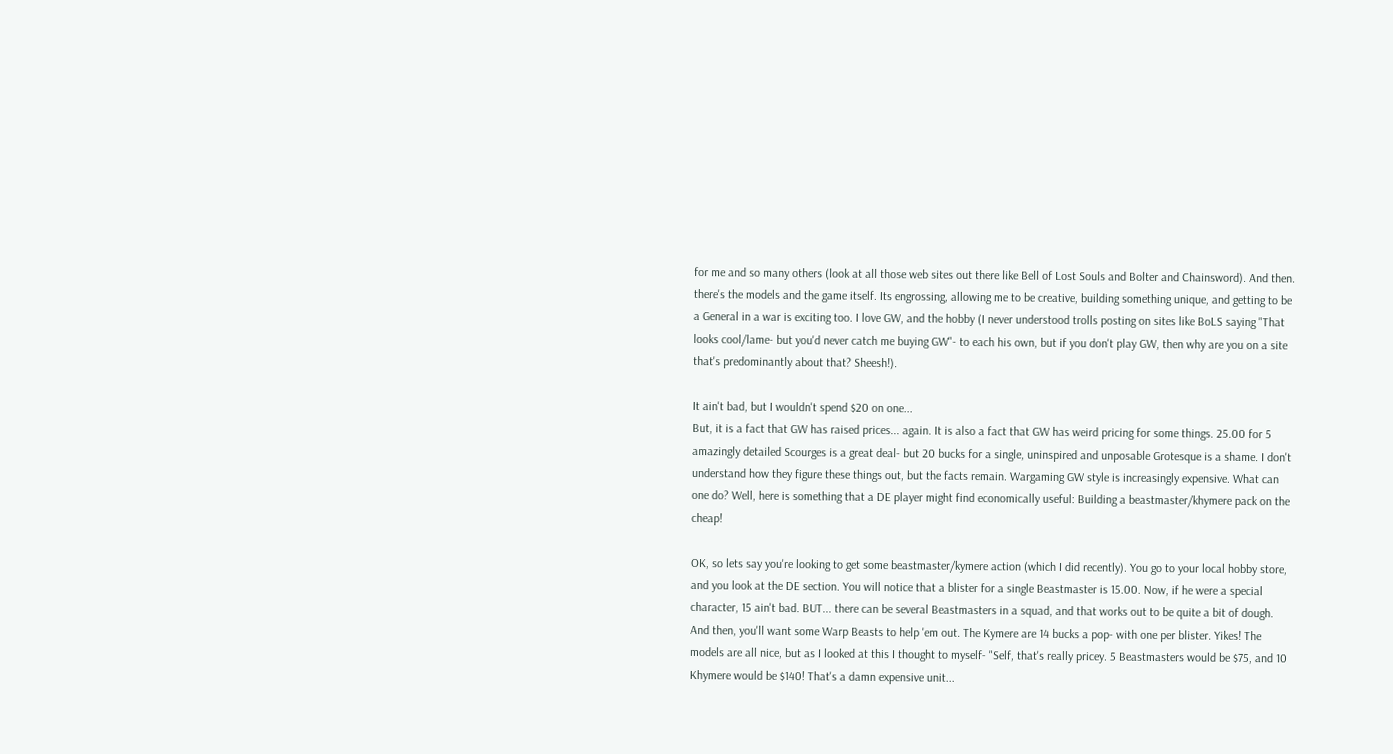for me and so many others (look at all those web sites out there like Bell of Lost Souls and Bolter and Chainsword). And then. there's the models and the game itself. Its engrossing, allowing me to be creative, building something unique, and getting to be a General in a war is exciting too. I love GW, and the hobby (I never understood trolls posting on sites like BoLS saying "That looks cool/lame- but you'd never catch me buying GW"- to each his own, but if you don't play GW, then why are you on a site that's predominantly about that? Sheesh!).

It ain't bad, but I wouldn't spend $20 on one...
But, it is a fact that GW has raised prices... again. It is also a fact that GW has weird pricing for some things. 25.00 for 5 amazingly detailed Scourges is a great deal- but 20 bucks for a single, uninspired and unposable Grotesque is a shame. I don't understand how they figure these things out, but the facts remain. Wargaming GW style is increasingly expensive. What can one do? Well, here is something that a DE player might find economically useful: Building a beastmaster/khymere pack on the cheap!

OK, so lets say you're looking to get some beastmaster/kymere action (which I did recently). You go to your local hobby store, and you look at the DE section. You will notice that a blister for a single Beastmaster is 15.00. Now, if he were a special character, 15 ain't bad. BUT... there can be several Beastmasters in a squad, and that works out to be quite a bit of dough. And then, you'll want some Warp Beasts to help 'em out. The Kymere are 14 bucks a pop- with one per blister. Yikes! The models are all nice, but as I looked at this I thought to myself- "Self, that's really pricey. 5 Beastmasters would be $75, and 10 Khymere would be $140! That's a damn expensive unit...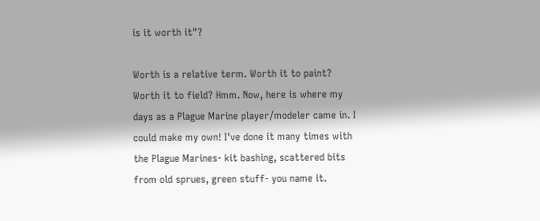is it worth it"?

Worth is a relative term. Worth it to paint? Worth it to field? Hmm. Now, here is where my days as a Plague Marine player/modeler came in. I could make my own! I've done it many times with the Plague Marines- kit bashing, scattered bits from old sprues, green stuff- you name it.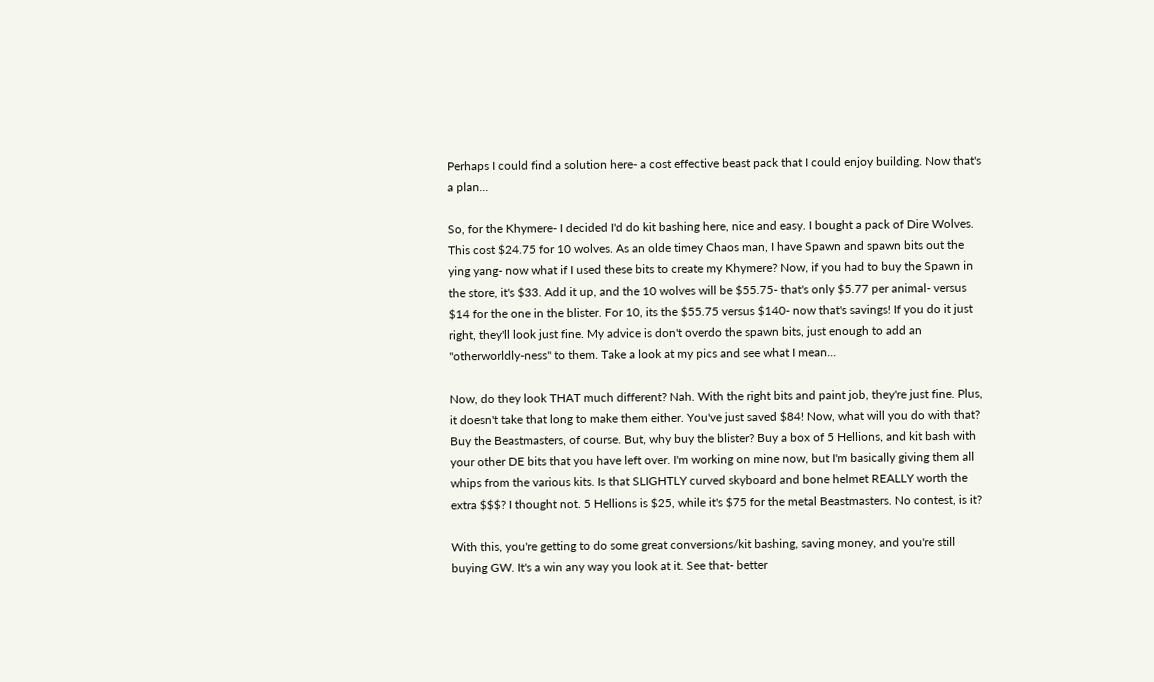Perhaps I could find a solution here- a cost effective beast pack that I could enjoy building. Now that's a plan...

So, for the Khymere- I decided I'd do kit bashing here, nice and easy. I bought a pack of Dire Wolves. This cost $24.75 for 10 wolves. As an olde timey Chaos man, I have Spawn and spawn bits out the ying yang- now what if I used these bits to create my Khymere? Now, if you had to buy the Spawn in the store, it's $33. Add it up, and the 10 wolves will be $55.75- that's only $5.77 per animal- versus $14 for the one in the blister. For 10, its the $55.75 versus $140- now that's savings! If you do it just right, they'll look just fine. My advice is don't overdo the spawn bits, just enough to add an "otherworldly-ness" to them. Take a look at my pics and see what I mean...

Now, do they look THAT much different? Nah. With the right bits and paint job, they're just fine. Plus, it doesn't take that long to make them either. You've just saved $84! Now, what will you do with that? Buy the Beastmasters, of course. But, why buy the blister? Buy a box of 5 Hellions, and kit bash with your other DE bits that you have left over. I'm working on mine now, but I'm basically giving them all whips from the various kits. Is that SLIGHTLY curved skyboard and bone helmet REALLY worth the extra $$$? I thought not. 5 Hellions is $25, while it's $75 for the metal Beastmasters. No contest, is it?

With this, you're getting to do some great conversions/kit bashing, saving money, and you're still buying GW. It's a win any way you look at it. See that- better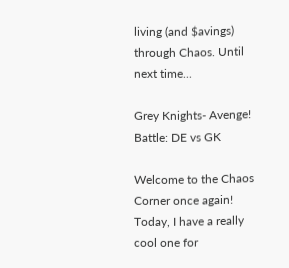living (and $avings) through Chaos. Until next time...

Grey Knights- Avenge! Battle: DE vs GK

Welcome to the Chaos Corner once again! Today, I have a really cool one for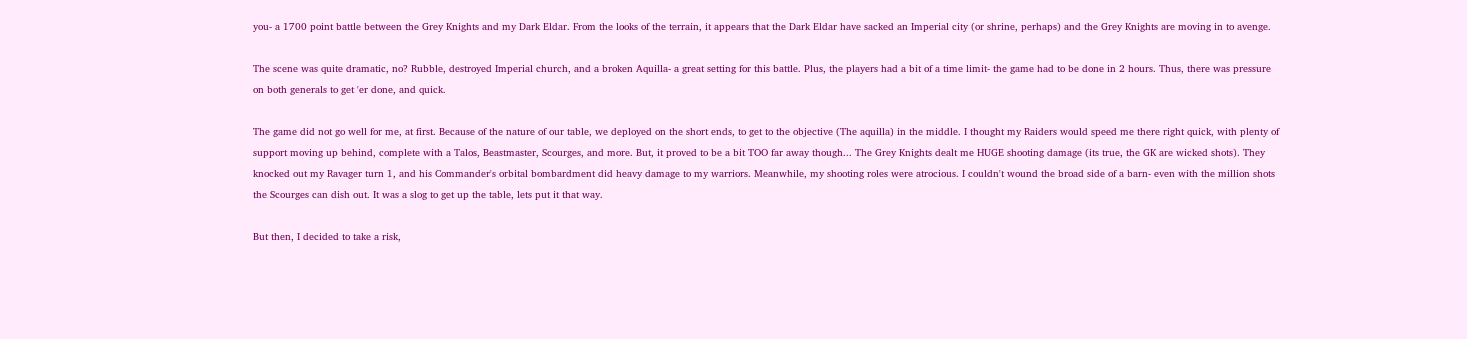you- a 1700 point battle between the Grey Knights and my Dark Eldar. From the looks of the terrain, it appears that the Dark Eldar have sacked an Imperial city (or shrine, perhaps) and the Grey Knights are moving in to avenge.

The scene was quite dramatic, no? Rubble, destroyed Imperial church, and a broken Aquilla- a great setting for this battle. Plus, the players had a bit of a time limit- the game had to be done in 2 hours. Thus, there was pressure on both generals to get 'er done, and quick.

The game did not go well for me, at first. Because of the nature of our table, we deployed on the short ends, to get to the objective (The aquilla) in the middle. I thought my Raiders would speed me there right quick, with plenty of support moving up behind, complete with a Talos, Beastmaster, Scourges, and more. But, it proved to be a bit TOO far away though... The Grey Knights dealt me HUGE shooting damage (its true, the GK are wicked shots). They knocked out my Ravager turn 1, and his Commander's orbital bombardment did heavy damage to my warriors. Meanwhile, my shooting roles were atrocious. I couldn't wound the broad side of a barn- even with the million shots the Scourges can dish out. It was a slog to get up the table, lets put it that way.

But then, I decided to take a risk,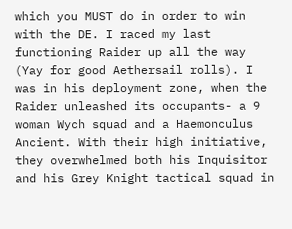which you MUST do in order to win with the DE. I raced my last functioning Raider up all the way (Yay for good Aethersail rolls). I was in his deployment zone, when the Raider unleashed its occupants- a 9 woman Wych squad and a Haemonculus Ancient. With their high initiative, they overwhelmed both his Inquisitor and his Grey Knight tactical squad in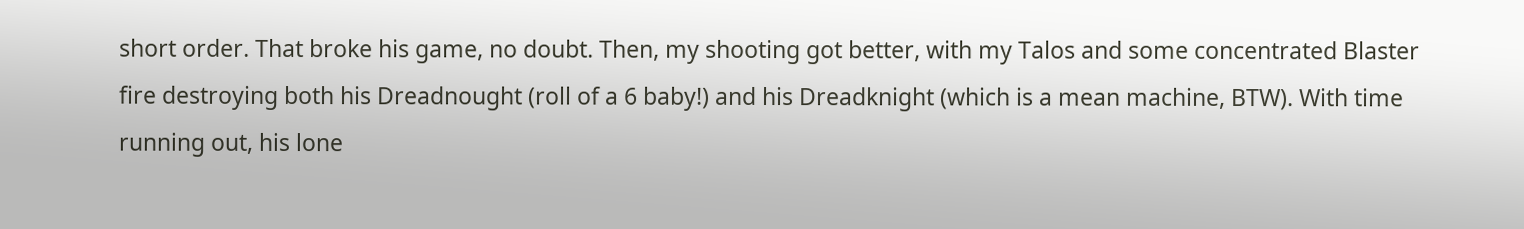short order. That broke his game, no doubt. Then, my shooting got better, with my Talos and some concentrated Blaster fire destroying both his Dreadnought (roll of a 6 baby!) and his Dreadknight (which is a mean machine, BTW). With time running out, his lone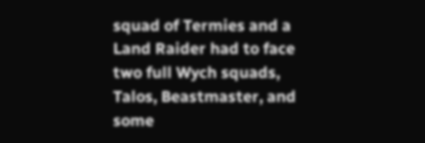squad of Termies and a Land Raider had to face two full Wych squads, Talos, Beastmaster, and some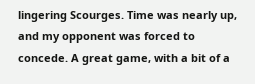lingering Scourges. Time was nearly up, and my opponent was forced to concede. A great game, with a bit of a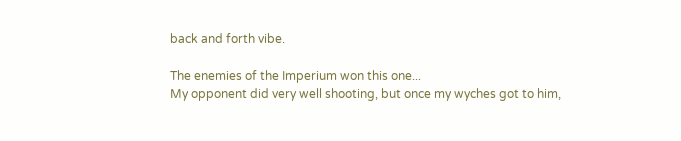back and forth vibe.

The enemies of the Imperium won this one...
My opponent did very well shooting, but once my wyches got to him,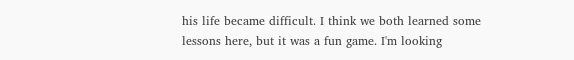his life became difficult. I think we both learned some lessons here, but it was a fun game. I'm looking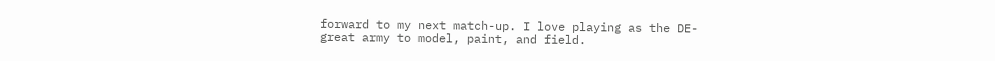forward to my next match-up. I love playing as the DE- great army to model, paint, and field.